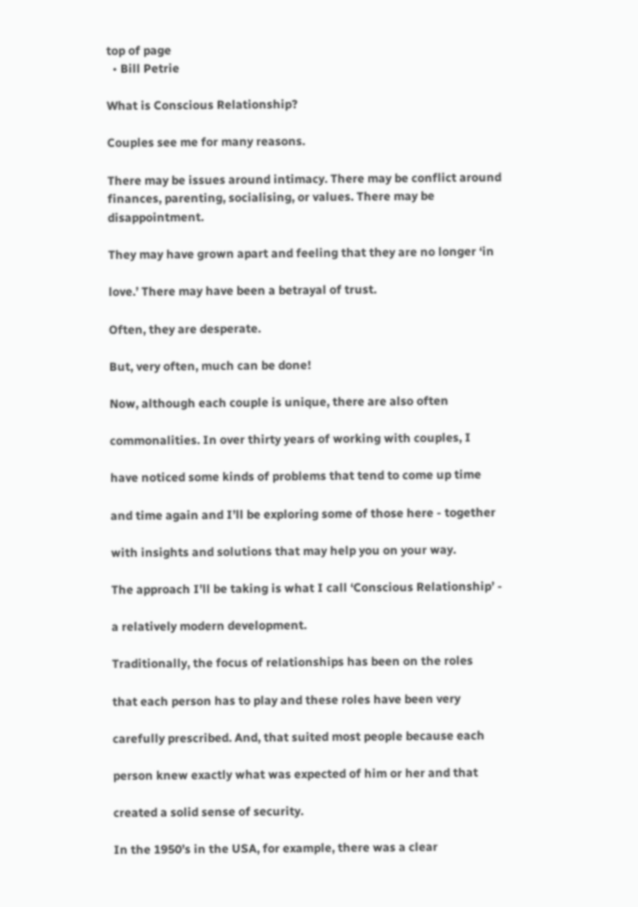top of page
  • Bill Petrie

What is Conscious Relationship?

Couples see me for many reasons.

There may be issues around intimacy. There may be conflict around finances, parenting, socialising, or values. There may be disappointment.

They may have grown apart and feeling that they are no longer ‘in

love.’ There may have been a betrayal of trust.

Often, they are desperate.

But, very often, much can be done!

Now, although each couple is unique, there are also often

commonalities. In over thirty years of working with couples, I

have noticed some kinds of problems that tend to come up time

and time again and I’ll be exploring some of those here - together

with insights and solutions that may help you on your way.

The approach I’ll be taking is what I call ‘Conscious Relationship’ -

a relatively modern development.

Traditionally, the focus of relationships has been on the roles

that each person has to play and these roles have been very

carefully prescribed. And, that suited most people because each

person knew exactly what was expected of him or her and that

created a solid sense of security.

In the 1950’s in the USA, for example, there was a clear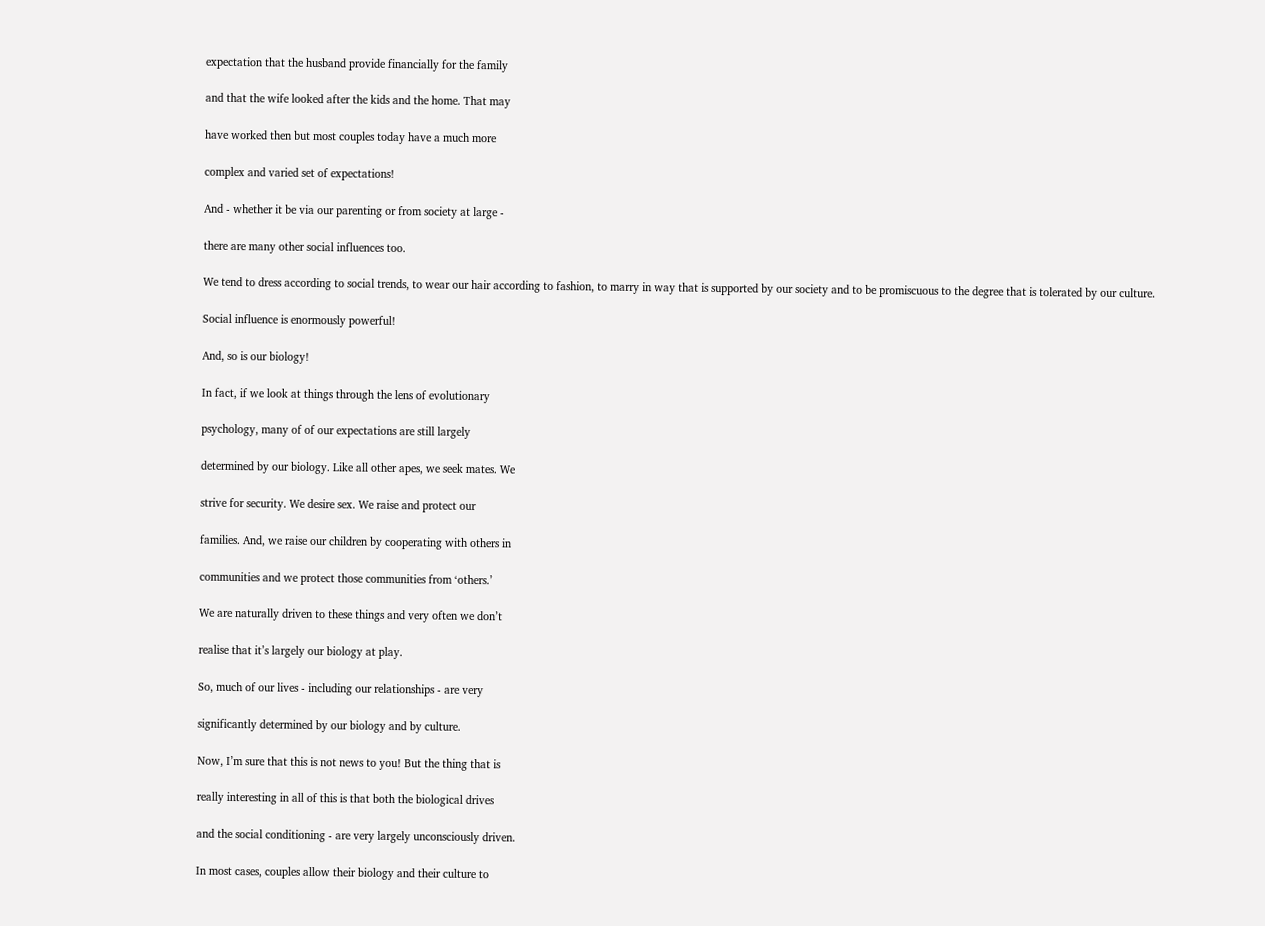expectation that the husband provide financially for the family

and that the wife looked after the kids and the home. That may

have worked then but most couples today have a much more

complex and varied set of expectations!

And - whether it be via our parenting or from society at large -

there are many other social influences too.

We tend to dress according to social trends, to wear our hair according to fashion, to marry in way that is supported by our society and to be promiscuous to the degree that is tolerated by our culture.

Social influence is enormously powerful!

And, so is our biology!

In fact, if we look at things through the lens of evolutionary

psychology, many of of our expectations are still largely

determined by our biology. Like all other apes, we seek mates. We

strive for security. We desire sex. We raise and protect our

families. And, we raise our children by cooperating with others in

communities and we protect those communities from ‘others.’

We are naturally driven to these things and very often we don’t

realise that it’s largely our biology at play.

So, much of our lives - including our relationships - are very

significantly determined by our biology and by culture.

Now, I’m sure that this is not news to you! But the thing that is

really interesting in all of this is that both the biological drives

and the social conditioning - are very largely unconsciously driven.

In most cases, couples allow their biology and their culture to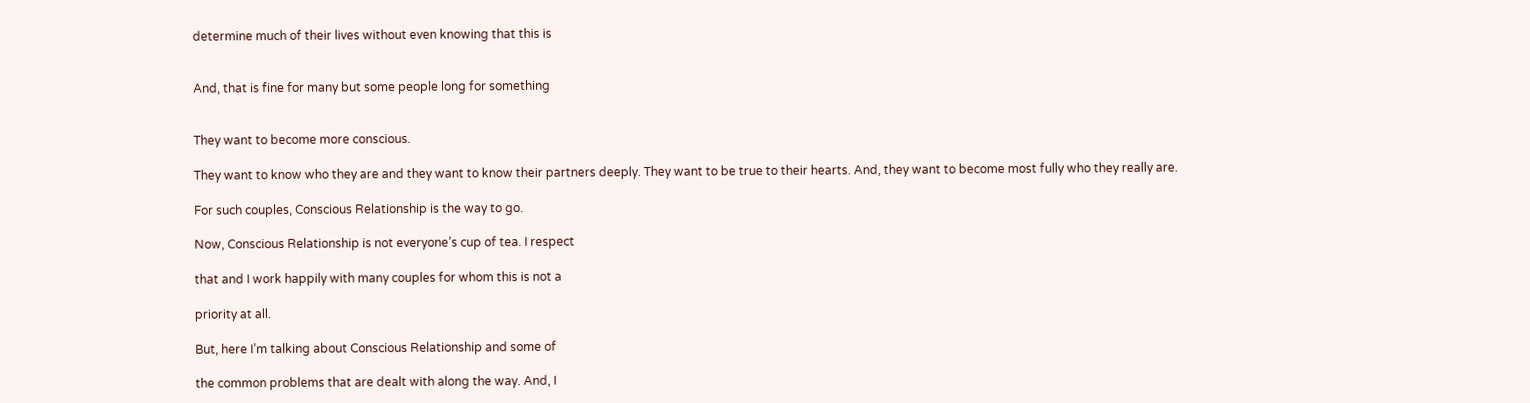determine much of their lives without even knowing that this is


And, that is fine for many but some people long for something


They want to become more conscious.

They want to know who they are and they want to know their partners deeply. They want to be true to their hearts. And, they want to become most fully who they really are.

For such couples, Conscious Relationship is the way to go.

Now, Conscious Relationship is not everyone’s cup of tea. I respect

that and I work happily with many couples for whom this is not a

priority at all.

But, here I’m talking about Conscious Relationship and some of

the common problems that are dealt with along the way. And, I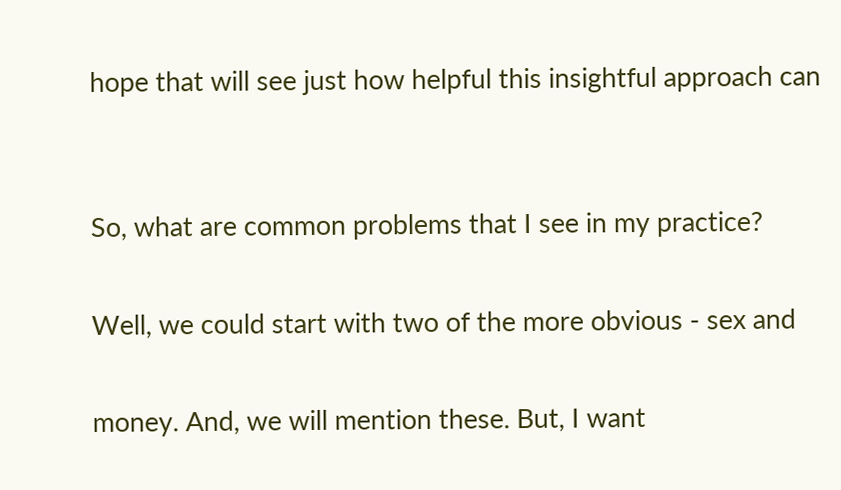hope that will see just how helpful this insightful approach can


So, what are common problems that I see in my practice?

Well, we could start with two of the more obvious - sex and

money. And, we will mention these. But, I want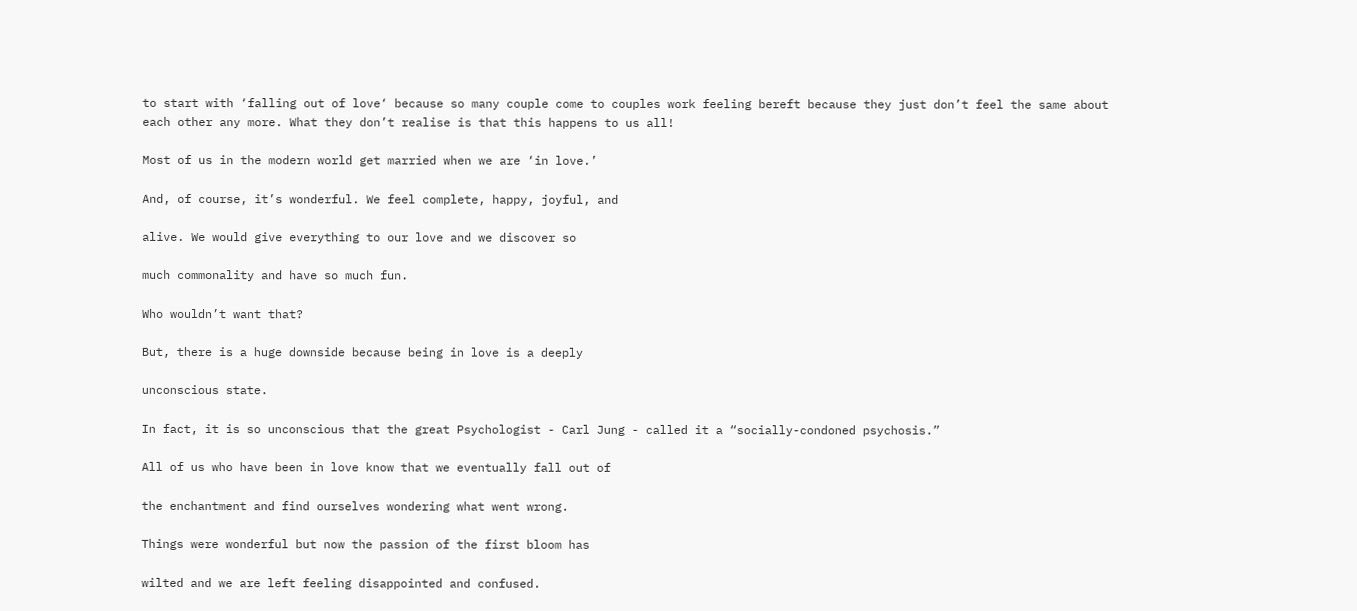to start with ‘falling out of love‘ because so many couple come to couples work feeling bereft because they just don’t feel the same about each other any more. What they don’t realise is that this happens to us all!

Most of us in the modern world get married when we are ‘in love.’

And, of course, it’s wonderful. We feel complete, happy, joyful, and

alive. We would give everything to our love and we discover so

much commonality and have so much fun.

Who wouldn’t want that?

But, there is a huge downside because being in love is a deeply

unconscious state.

In fact, it is so unconscious that the great Psychologist - Carl Jung - called it a “socially-condoned psychosis.”

All of us who have been in love know that we eventually fall out of

the enchantment and find ourselves wondering what went wrong.

Things were wonderful but now the passion of the first bloom has

wilted and we are left feeling disappointed and confused.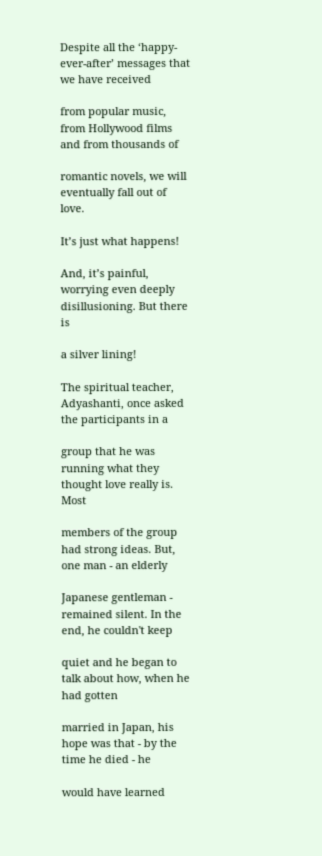Despite all the ‘happy-ever-after’ messages that we have received

from popular music, from Hollywood films and from thousands of

romantic novels, we will eventually fall out of love.

It’s just what happens!

And, it’s painful, worrying even deeply disillusioning. But there is

a silver lining!

The spiritual teacher, Adyashanti, once asked the participants in a

group that he was running what they thought love really is. Most

members of the group had strong ideas. But, one man - an elderly

Japanese gentleman - remained silent. In the end, he couldn't keep

quiet and he began to talk about how, when he had gotten

married in Japan, his hope was that - by the time he died - he

would have learned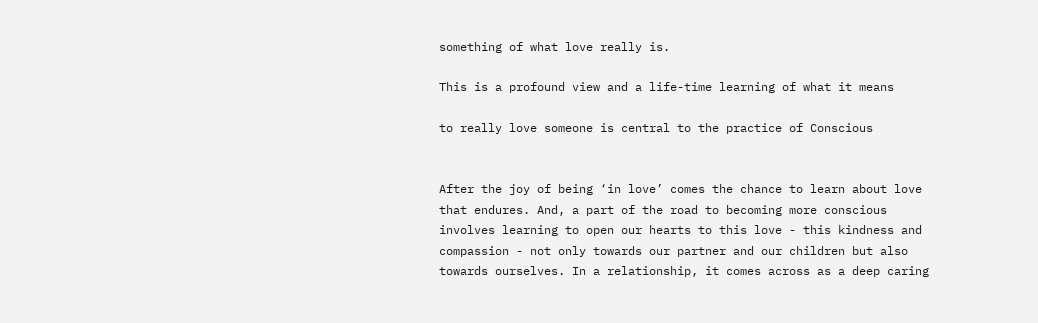something of what love really is.

This is a profound view and a life-time learning of what it means

to really love someone is central to the practice of Conscious


After the joy of being ‘in love’ comes the chance to learn about love that endures. And, a part of the road to becoming more conscious involves learning to open our hearts to this love - this kindness and compassion - not only towards our partner and our children but also towards ourselves. In a relationship, it comes across as a deep caring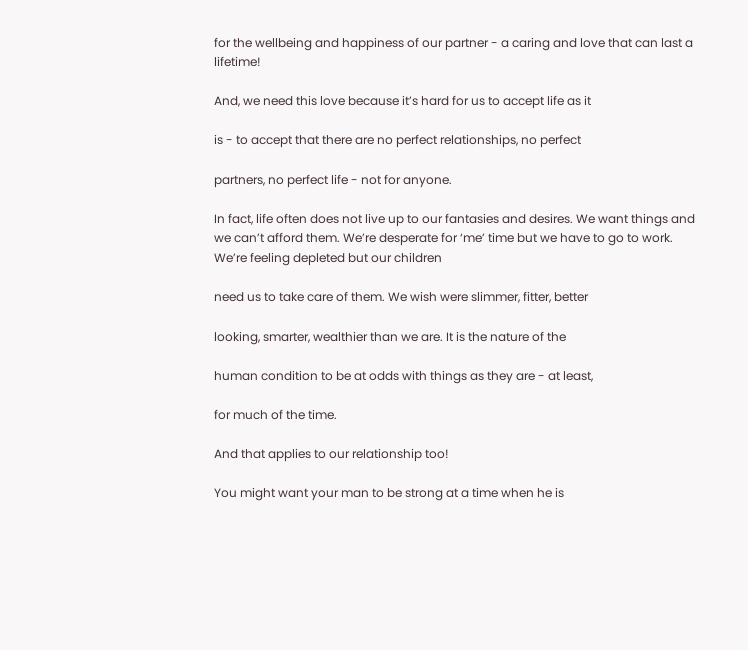for the wellbeing and happiness of our partner - a caring and love that can last a lifetime!

And, we need this love because it’s hard for us to accept life as it

is - to accept that there are no perfect relationships, no perfect

partners, no perfect life - not for anyone.

In fact, life often does not live up to our fantasies and desires. We want things and we can’t afford them. We’re desperate for ‘me’ time but we have to go to work. We’re feeling depleted but our children

need us to take care of them. We wish were slimmer, fitter, better

looking, smarter, wealthier than we are. It is the nature of the

human condition to be at odds with things as they are - at least,

for much of the time.

And that applies to our relationship too!

You might want your man to be strong at a time when he is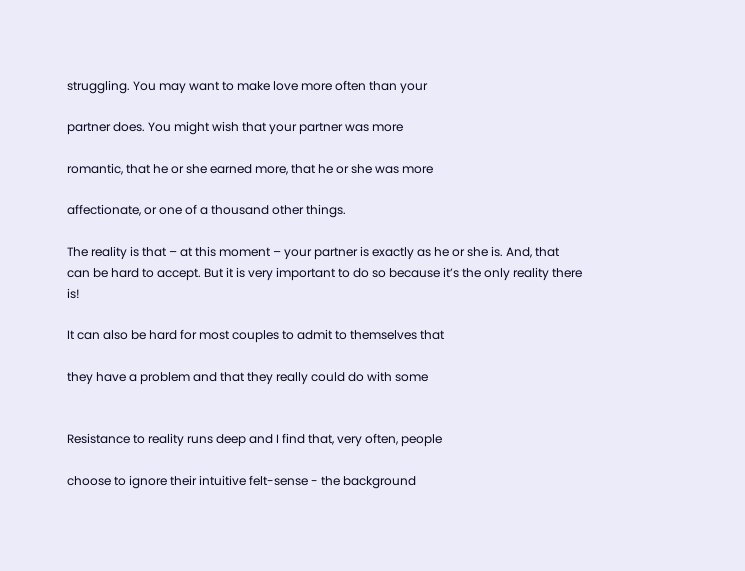struggling. You may want to make love more often than your

partner does. You might wish that your partner was more

romantic, that he or she earned more, that he or she was more

affectionate, or one of a thousand other things.

The reality is that – at this moment – your partner is exactly as he or she is. And, that can be hard to accept. But it is very important to do so because it’s the only reality there is!

It can also be hard for most couples to admit to themselves that

they have a problem and that they really could do with some


Resistance to reality runs deep and I find that, very often, people

choose to ignore their intuitive felt-sense - the background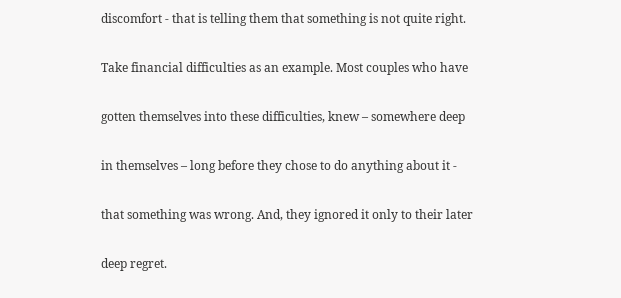discomfort - that is telling them that something is not quite right.

Take financial difficulties as an example. Most couples who have

gotten themselves into these difficulties, knew – somewhere deep

in themselves – long before they chose to do anything about it -

that something was wrong. And, they ignored it only to their later

deep regret.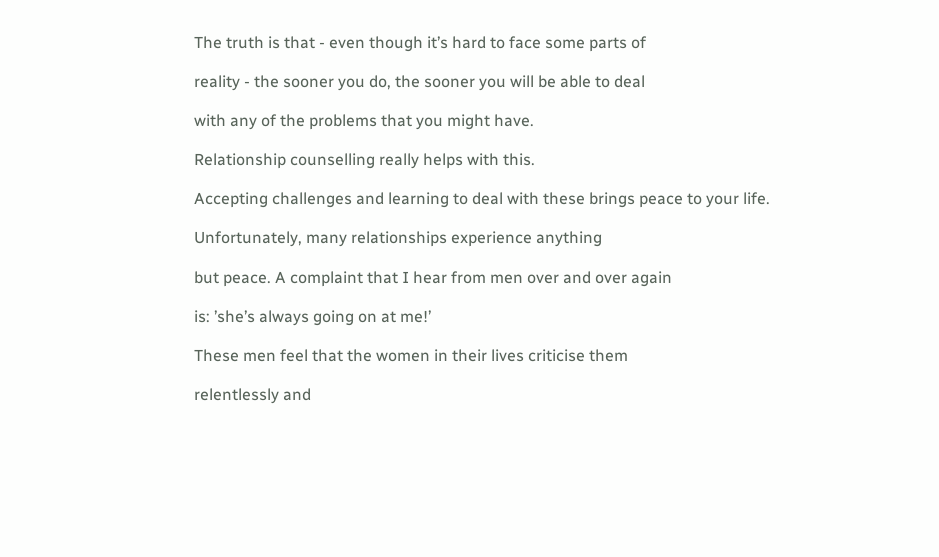The truth is that - even though it’s hard to face some parts of

reality - the sooner you do, the sooner you will be able to deal

with any of the problems that you might have.

Relationship counselling really helps with this.

Accepting challenges and learning to deal with these brings peace to your life.

Unfortunately, many relationships experience anything

but peace. A complaint that I hear from men over and over again

is: ’she’s always going on at me!’

These men feel that the women in their lives criticise them

relentlessly and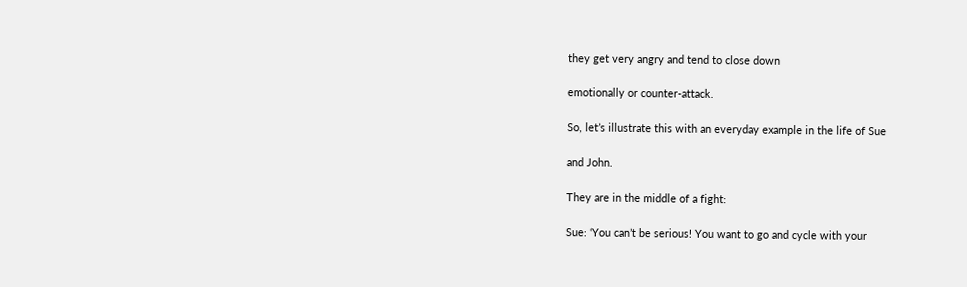they get very angry and tend to close down

emotionally or counter-attack.

So, let’s illustrate this with an everyday example in the life of Sue

and John.

They are in the middle of a fight:

Sue: ‘You can’t be serious! You want to go and cycle with your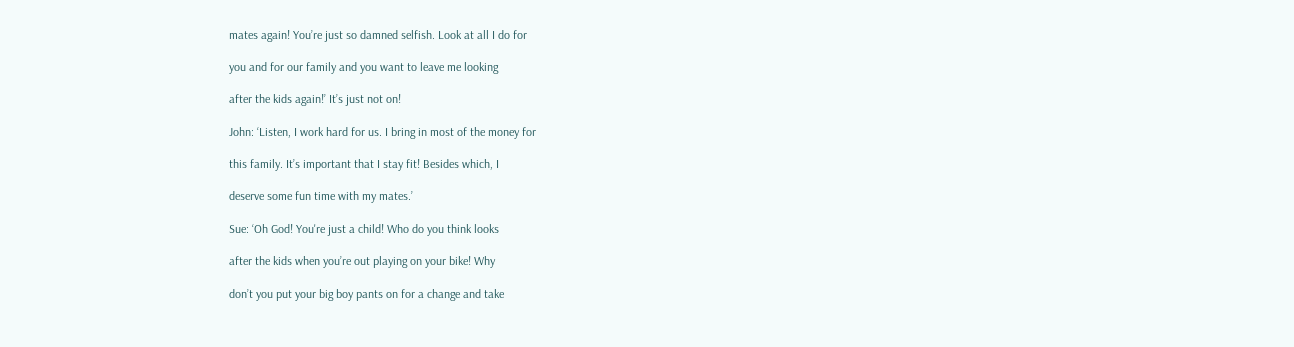mates again! You’re just so damned selfish. Look at all I do for

you and for our family and you want to leave me looking

after the kids again!’ It’s just not on!

John: ‘Listen, I work hard for us. I bring in most of the money for

this family. It’s important that I stay fit! Besides which, I

deserve some fun time with my mates.’

Sue: ‘Oh God! You're just a child! Who do you think looks

after the kids when you’re out playing on your bike! Why

don’t you put your big boy pants on for a change and take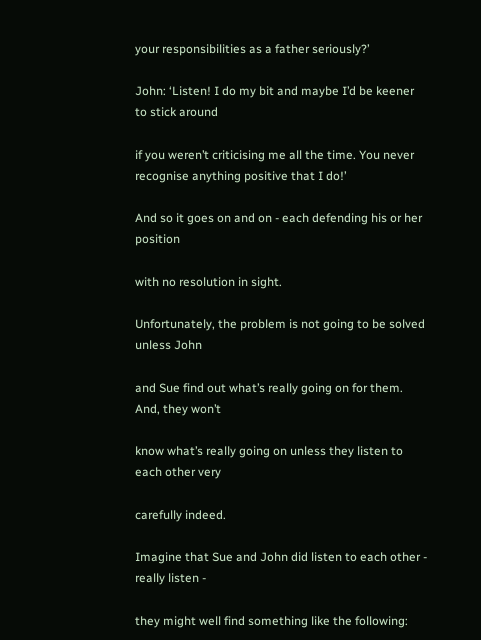your responsibilities as a father seriously?’

John: ‘Listen! I do my bit and maybe I’d be keener to stick around

if you weren’t criticising me all the time. You never recognise anything positive that I do!’

And so it goes on and on - each defending his or her position

with no resolution in sight.

Unfortunately, the problem is not going to be solved unless John

and Sue find out what’s really going on for them. And, they won’t

know what’s really going on unless they listen to each other very

carefully indeed.

Imagine that Sue and John did listen to each other - really listen -

they might well find something like the following: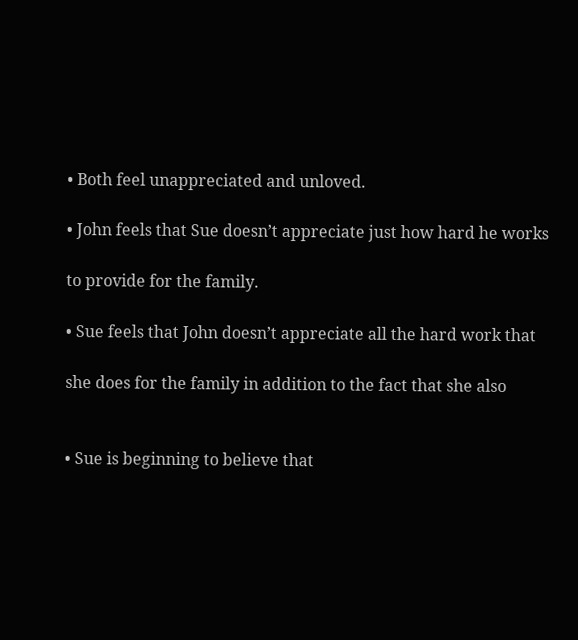• Both feel unappreciated and unloved.

• John feels that Sue doesn’t appreciate just how hard he works

to provide for the family.

• Sue feels that John doesn’t appreciate all the hard work that

she does for the family in addition to the fact that she also


• Sue is beginning to believe that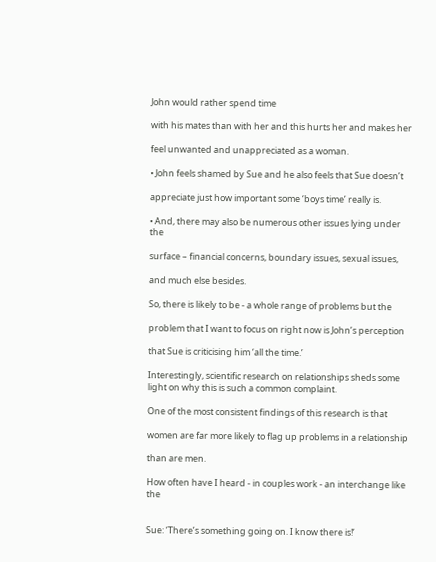John would rather spend time

with his mates than with her and this hurts her and makes her

feel unwanted and unappreciated as a woman.

• John feels shamed by Sue and he also feels that Sue doesn’t

appreciate just how important some ‘boys time’ really is.

• And, there may also be numerous other issues lying under the

surface – financial concerns, boundary issues, sexual issues,

and much else besides.

So, there is likely to be - a whole range of problems but the

problem that I want to focus on right now is John’s perception

that Sue is criticising him ‘all the time.’

Interestingly, scientific research on relationships sheds some light on why this is such a common complaint.

One of the most consistent findings of this research is that

women are far more likely to flag up problems in a relationship

than are men.

How often have I heard - in couples work - an interchange like the


Sue: ‘There’s something going on. I know there is!’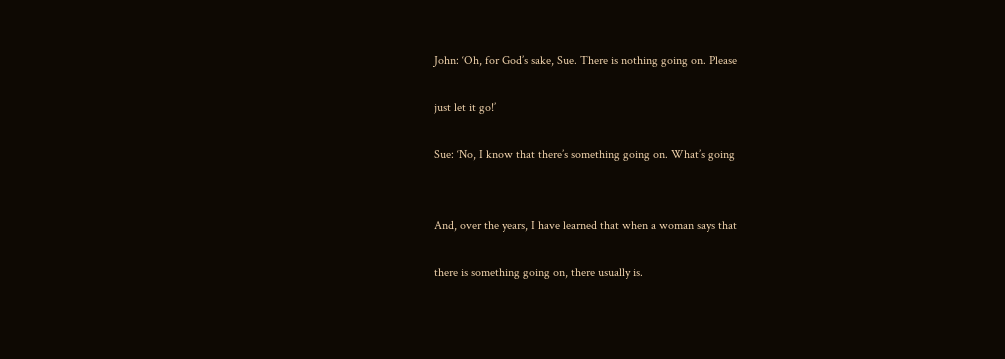John: ‘Oh, for God’s sake, Sue. There is nothing going on. Please

just let it go!’

Sue: ‘No, I know that there’s something going on. What’s going


And, over the years, I have learned that when a woman says that

there is something going on, there usually is.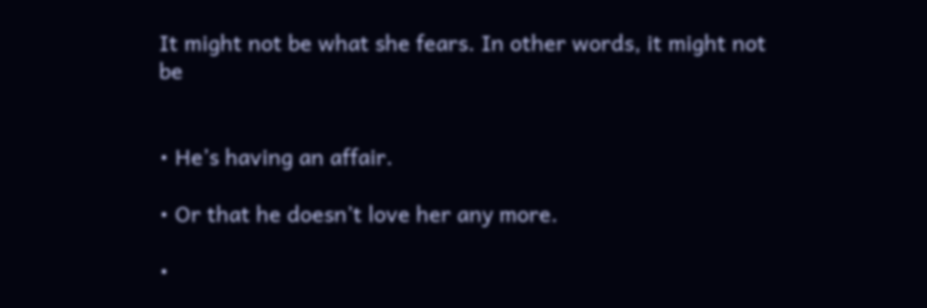It might not be what she fears. In other words, it might not be


• He’s having an affair.

• Or that he doesn’t love her any more.

•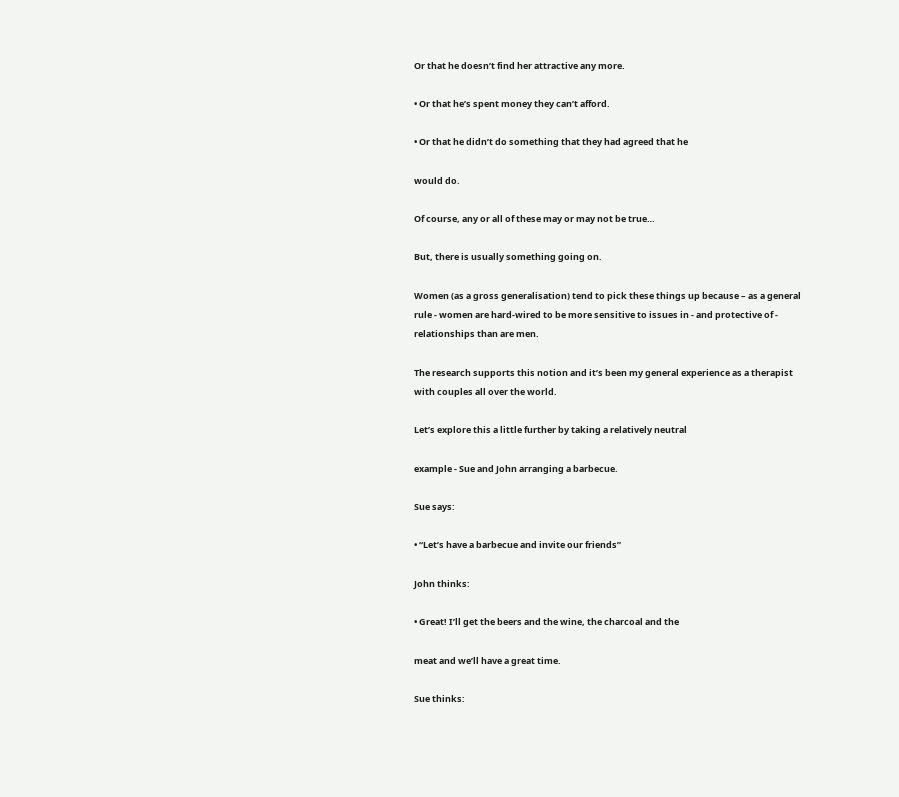Or that he doesn’t find her attractive any more.

• Or that he’s spent money they can’t afford.

• Or that he didn’t do something that they had agreed that he

would do.

Of course, any or all of these may or may not be true…

But, there is usually something going on.

Women (as a gross generalisation) tend to pick these things up because – as a general rule - women are hard-wired to be more sensitive to issues in - and protective of - relationships than are men.

The research supports this notion and it’s been my general experience as a therapist with couples all over the world.

Let’s explore this a little further by taking a relatively neutral

example - Sue and John arranging a barbecue.

Sue says:

• “Let’s have a barbecue and invite our friends”

John thinks:

• Great! I’ll get the beers and the wine, the charcoal and the

meat and we’ll have a great time.

Sue thinks: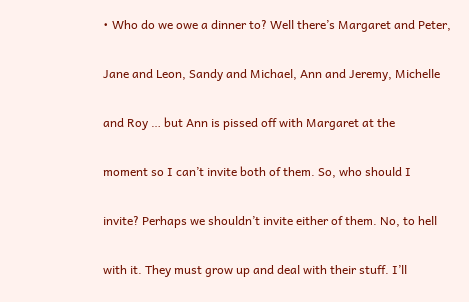• Who do we owe a dinner to? Well there’s Margaret and Peter,

Jane and Leon, Sandy and Michael, Ann and Jeremy, Michelle

and Roy … but Ann is pissed off with Margaret at the

moment so I can’t invite both of them. So, who should I

invite? Perhaps we shouldn’t invite either of them. No, to hell

with it. They must grow up and deal with their stuff. I’ll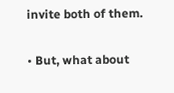invite both of them.

• But, what about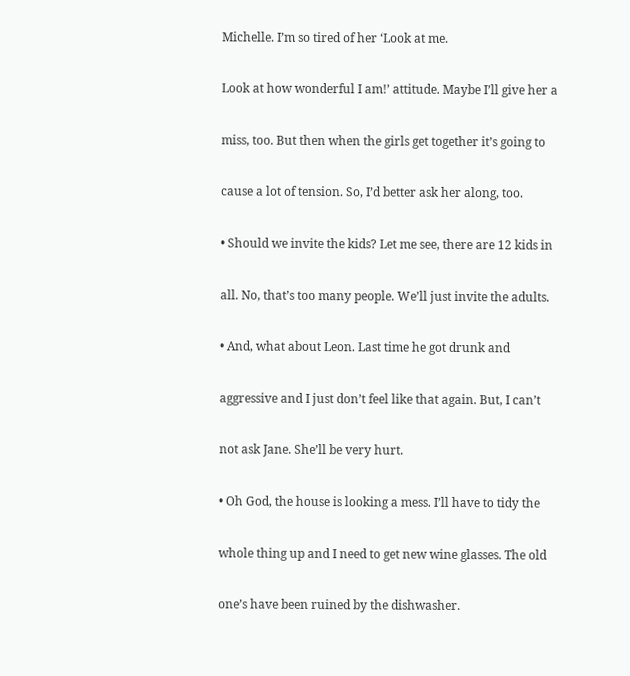Michelle. I’m so tired of her ‘Look at me.

Look at how wonderful I am!’ attitude. Maybe I’ll give her a

miss, too. But then when the girls get together it’s going to

cause a lot of tension. So, I’d better ask her along, too.

• Should we invite the kids? Let me see, there are 12 kids in

all. No, that’s too many people. We’ll just invite the adults.

• And, what about Leon. Last time he got drunk and

aggressive and I just don’t feel like that again. But, I can’t

not ask Jane. She’ll be very hurt.

• Oh God, the house is looking a mess. I’ll have to tidy the

whole thing up and I need to get new wine glasses. The old

one’s have been ruined by the dishwasher.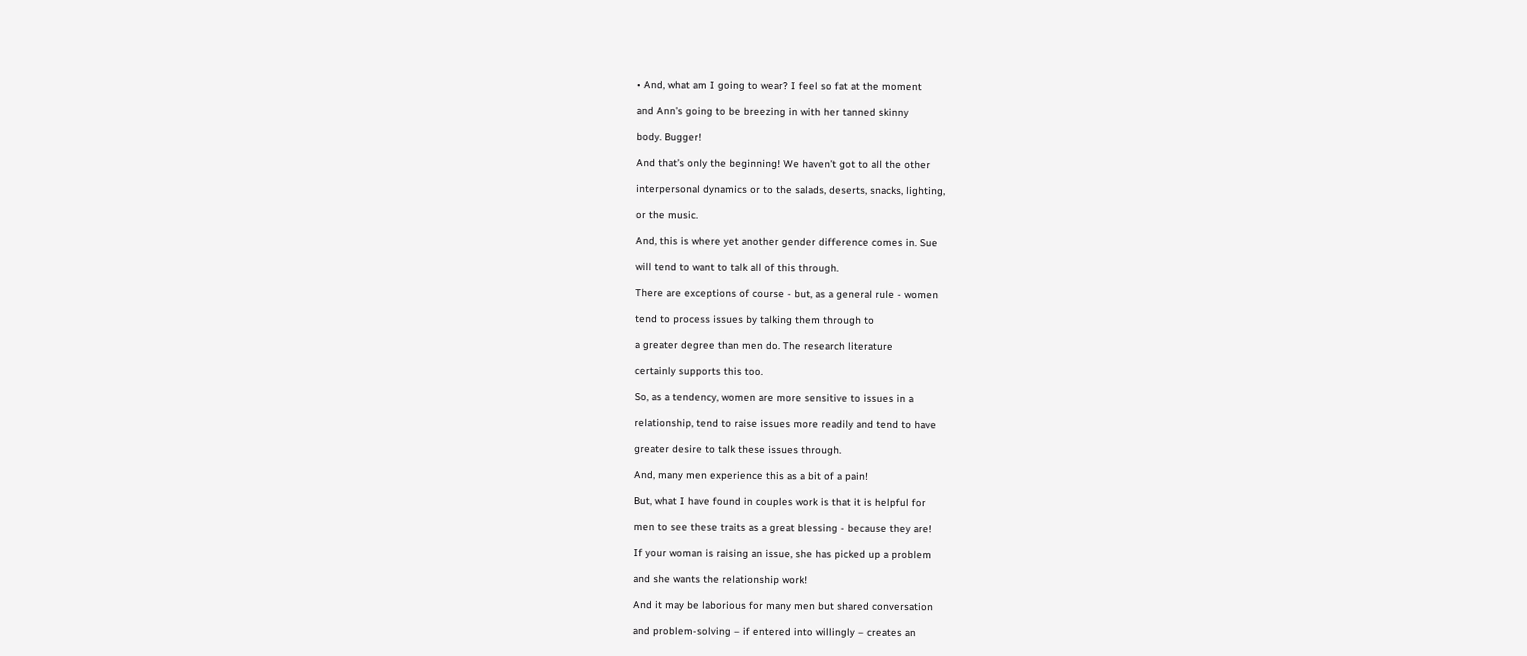• And, what am I going to wear? I feel so fat at the moment

and Ann’s going to be breezing in with her tanned skinny

body. Bugger!

And that’s only the beginning! We haven’t got to all the other

interpersonal dynamics or to the salads, deserts, snacks, lighting,

or the music.

And, this is where yet another gender difference comes in. Sue

will tend to want to talk all of this through.

There are exceptions of course - but, as a general rule - women

tend to process issues by talking them through to

a greater degree than men do. The research literature

certainly supports this too.

So, as a tendency, women are more sensitive to issues in a

relationship, tend to raise issues more readily and tend to have

greater desire to talk these issues through.

And, many men experience this as a bit of a pain!

But, what I have found in couples work is that it is helpful for

men to see these traits as a great blessing - because they are!

If your woman is raising an issue, she has picked up a problem

and she wants the relationship work!

And it may be laborious for many men but shared conversation

and problem-solving – if entered into willingly – creates an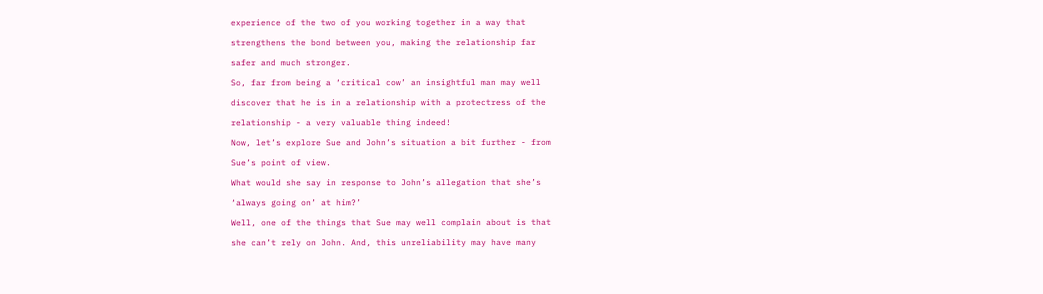experience of the two of you working together in a way that

strengthens the bond between you, making the relationship far

safer and much stronger.

So, far from being a ‘critical cow’ an insightful man may well

discover that he is in a relationship with a protectress of the

relationship - a very valuable thing indeed!

Now, let’s explore Sue and John’s situation a bit further - from

Sue’s point of view.

What would she say in response to John’s allegation that she’s

‘always going on’ at him?’

Well, one of the things that Sue may well complain about is that

she can’t rely on John. And, this unreliability may have many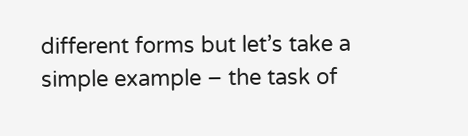different forms but let’s take a simple example – the task of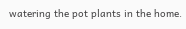watering the pot plants in the home.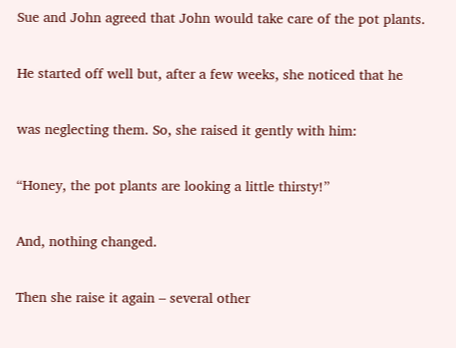Sue and John agreed that John would take care of the pot plants.

He started off well but, after a few weeks, she noticed that he

was neglecting them. So, she raised it gently with him:

“Honey, the pot plants are looking a little thirsty!”

And, nothing changed.

Then she raise it again – several other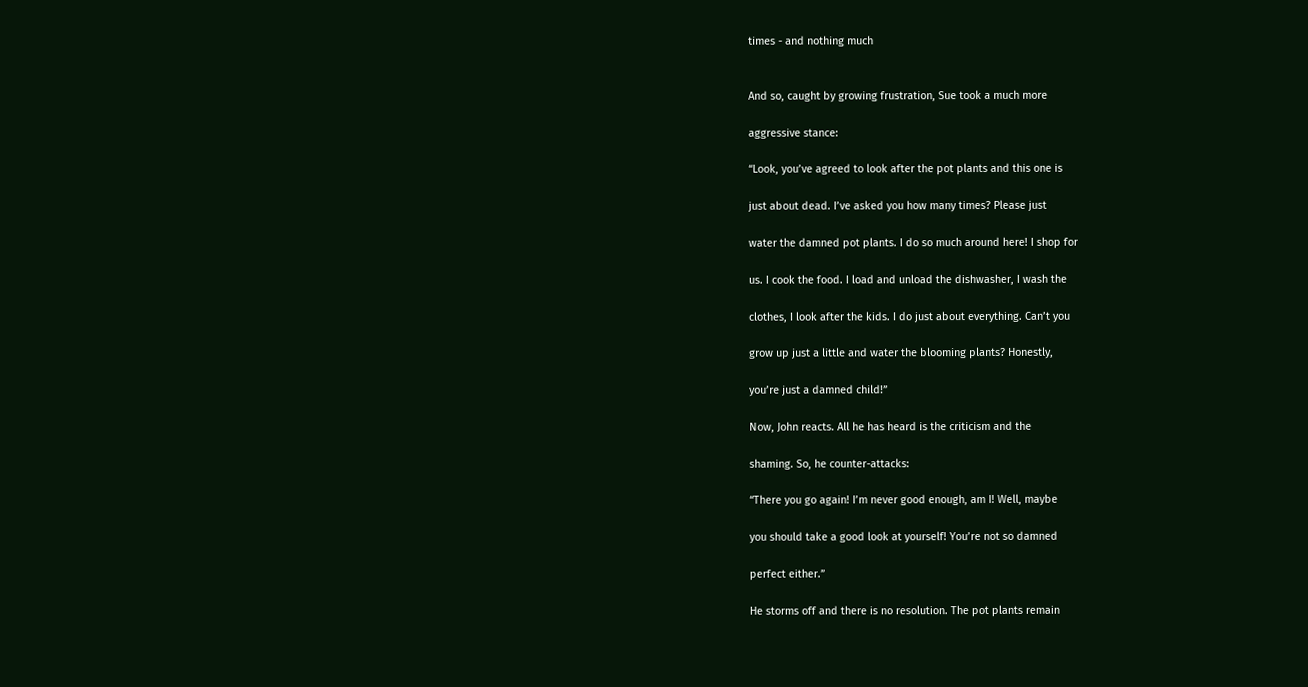times - and nothing much


And so, caught by growing frustration, Sue took a much more

aggressive stance:

“Look, you’ve agreed to look after the pot plants and this one is

just about dead. I’ve asked you how many times? Please just

water the damned pot plants. I do so much around here! I shop for

us. I cook the food. I load and unload the dishwasher, I wash the

clothes, I look after the kids. I do just about everything. Can’t you

grow up just a little and water the blooming plants? Honestly,

you’re just a damned child!”

Now, John reacts. All he has heard is the criticism and the

shaming. So, he counter-attacks:

“There you go again! I’m never good enough, am I! Well, maybe

you should take a good look at yourself! You’re not so damned

perfect either.”

He storms off and there is no resolution. The pot plants remain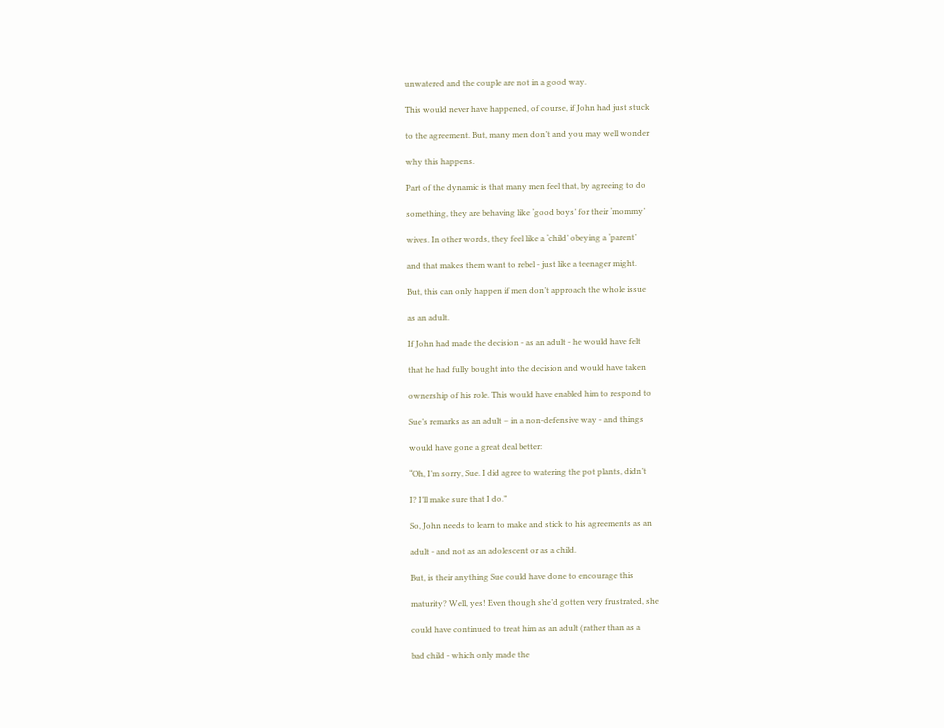unwatered and the couple are not in a good way.

This would never have happened, of course, if John had just stuck

to the agreement. But, many men don’t and you may well wonder

why this happens.

Part of the dynamic is that many men feel that, by agreeing to do

something, they are behaving like ‘good boys’ for their ‘mommy’

wives. In other words, they feel like a ‘child’ obeying a ‘parent’

and that makes them want to rebel - just like a teenager might.

But, this can only happen if men don’t approach the whole issue

as an adult.

If John had made the decision - as an adult - he would have felt

that he had fully bought into the decision and would have taken

ownership of his role. This would have enabled him to respond to

Sue’s remarks as an adult – in a non-defensive way - and things

would have gone a great deal better:

“Oh, I’m sorry, Sue. I did agree to watering the pot plants, didn’t

I? I’ll make sure that I do.”

So, John needs to learn to make and stick to his agreements as an

adult - and not as an adolescent or as a child.

But, is their anything Sue could have done to encourage this

maturity? Well, yes! Even though she’d gotten very frustrated, she

could have continued to treat him as an adult (rather than as a

bad child - which only made the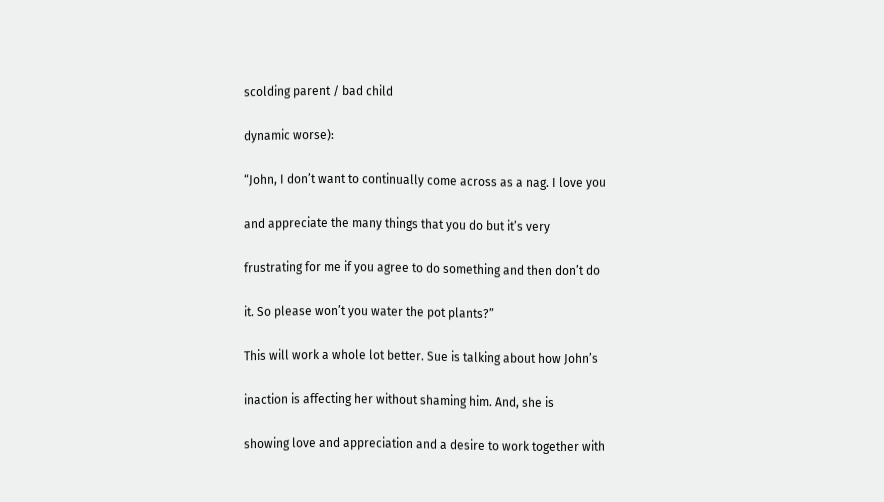scolding parent / bad child

dynamic worse):

“John, I don’t want to continually come across as a nag. I love you

and appreciate the many things that you do but it’s very

frustrating for me if you agree to do something and then don’t do

it. So please won’t you water the pot plants?”

This will work a whole lot better. Sue is talking about how John’s

inaction is affecting her without shaming him. And, she is

showing love and appreciation and a desire to work together with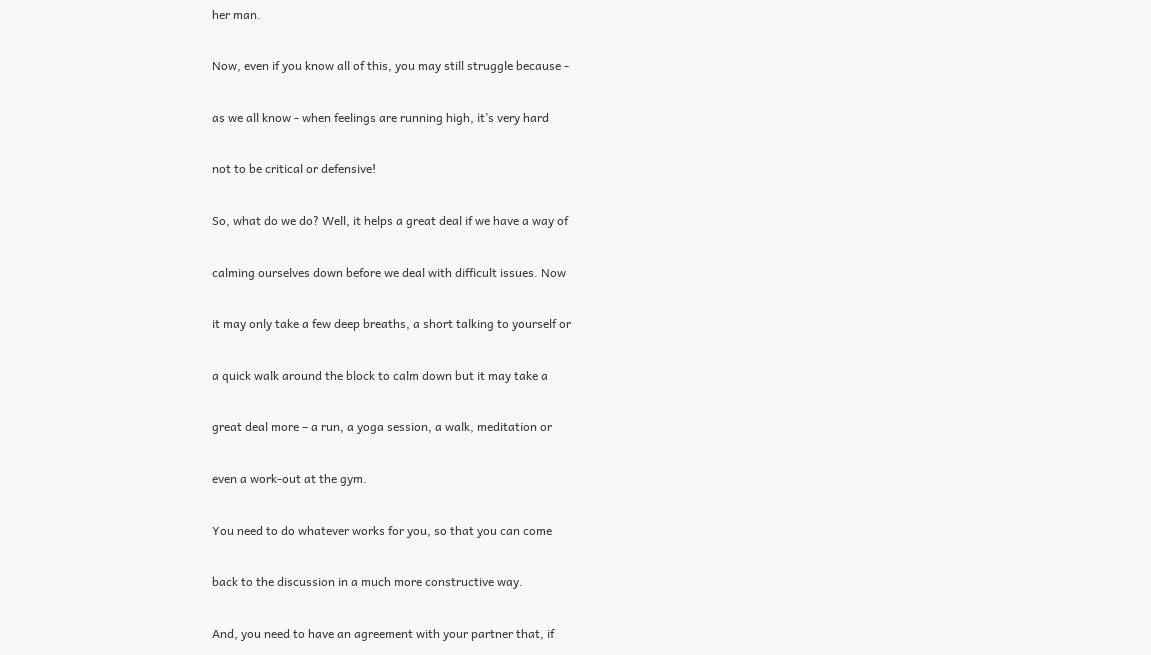her man.

Now, even if you know all of this, you may still struggle because -

as we all know - when feelings are running high, it’s very hard

not to be critical or defensive!

So, what do we do? Well, it helps a great deal if we have a way of

calming ourselves down before we deal with difficult issues. Now

it may only take a few deep breaths, a short talking to yourself or

a quick walk around the block to calm down but it may take a

great deal more – a run, a yoga session, a walk, meditation or

even a work-out at the gym.

You need to do whatever works for you, so that you can come

back to the discussion in a much more constructive way.

And, you need to have an agreement with your partner that, if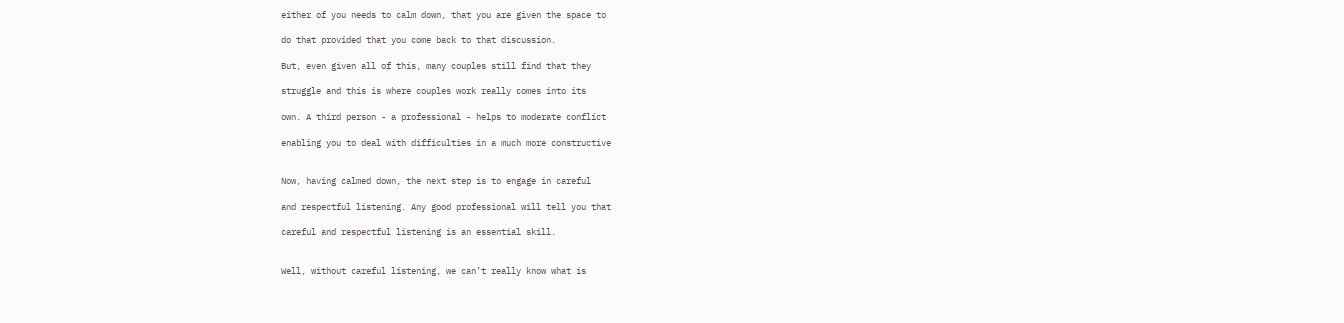either of you needs to calm down, that you are given the space to

do that provided that you come back to that discussion.

But, even given all of this, many couples still find that they

struggle and this is where couples work really comes into its

own. A third person - a professional - helps to moderate conflict

enabling you to deal with difficulties in a much more constructive


Now, having calmed down, the next step is to engage in careful

and respectful listening. Any good professional will tell you that

careful and respectful listening is an essential skill.


Well, without careful listening, we can’t really know what is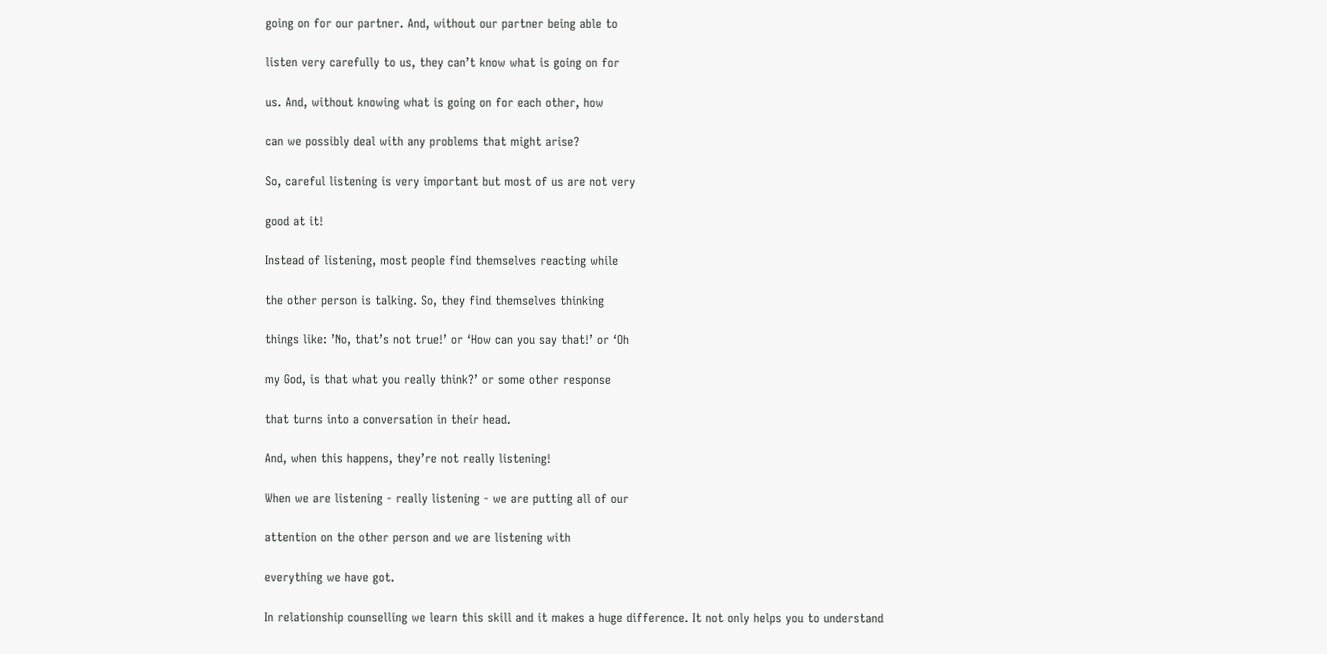going on for our partner. And, without our partner being able to

listen very carefully to us, they can’t know what is going on for

us. And, without knowing what is going on for each other, how

can we possibly deal with any problems that might arise?

So, careful listening is very important but most of us are not very

good at it!

Instead of listening, most people find themselves reacting while

the other person is talking. So, they find themselves thinking

things like: ’No, that’s not true!’ or ‘How can you say that!’ or ‘Oh

my God, is that what you really think?’ or some other response

that turns into a conversation in their head.

And, when this happens, they’re not really listening!

When we are listening - really listening - we are putting all of our

attention on the other person and we are listening with

everything we have got.

In relationship counselling we learn this skill and it makes a huge difference. It not only helps you to understand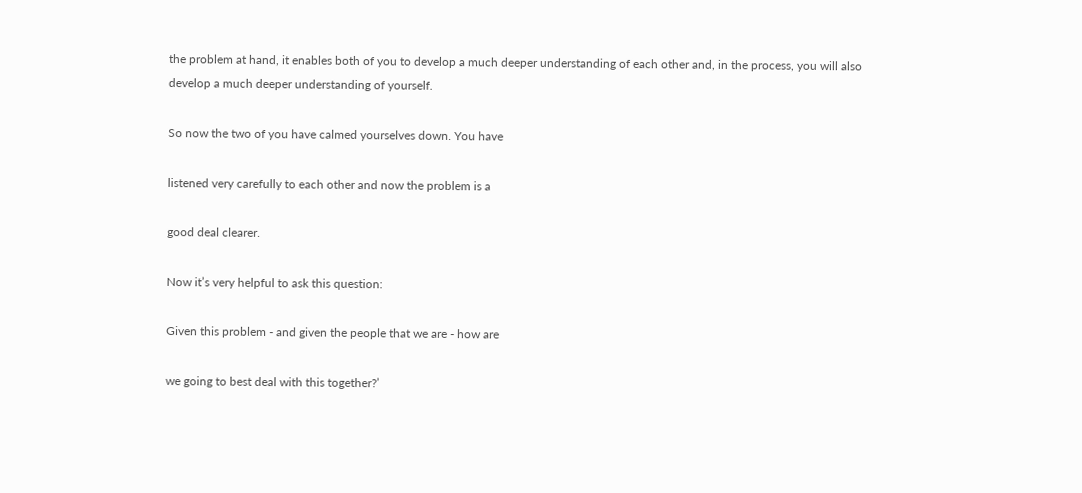the problem at hand, it enables both of you to develop a much deeper understanding of each other and, in the process, you will also develop a much deeper understanding of yourself.

So now the two of you have calmed yourselves down. You have

listened very carefully to each other and now the problem is a

good deal clearer.

Now it’s very helpful to ask this question:

Given this problem - and given the people that we are - how are

we going to best deal with this together?’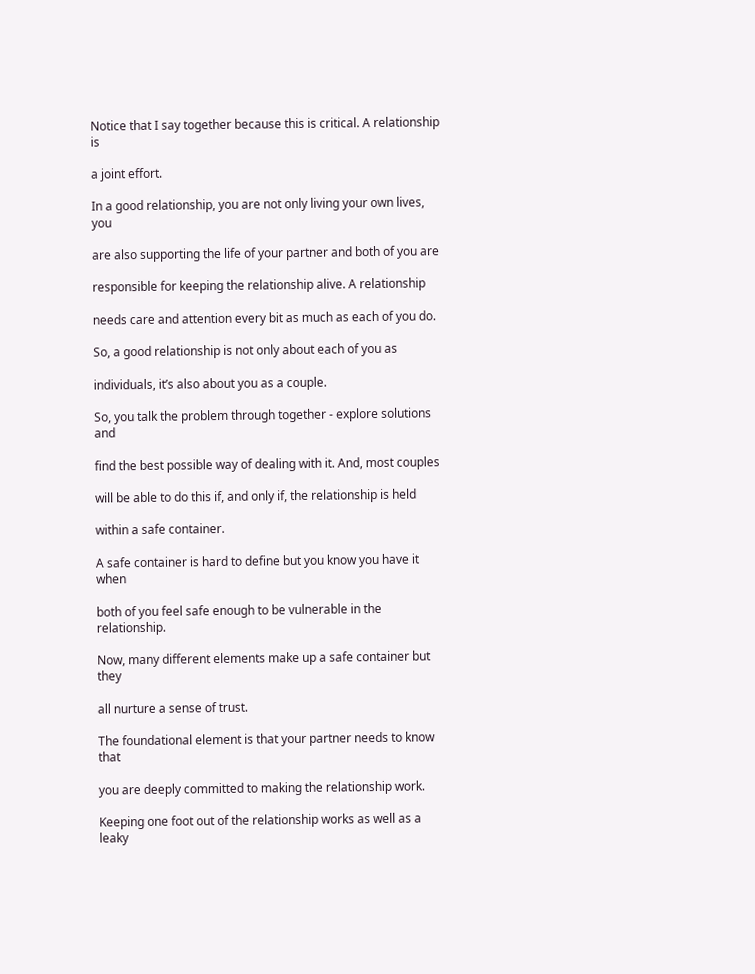Notice that I say together because this is critical. A relationship is

a joint effort.

In a good relationship, you are not only living your own lives, you

are also supporting the life of your partner and both of you are

responsible for keeping the relationship alive. A relationship

needs care and attention every bit as much as each of you do.

So, a good relationship is not only about each of you as

individuals, it’s also about you as a couple.

So, you talk the problem through together - explore solutions and

find the best possible way of dealing with it. And, most couples

will be able to do this if, and only if, the relationship is held

within a safe container.

A safe container is hard to define but you know you have it when

both of you feel safe enough to be vulnerable in the relationship.

Now, many different elements make up a safe container but they

all nurture a sense of trust.

The foundational element is that your partner needs to know that

you are deeply committed to making the relationship work.

Keeping one foot out of the relationship works as well as a leaky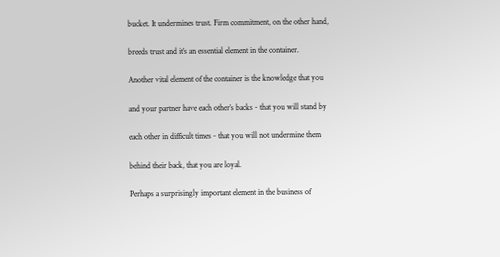bucket. It undermines trust. Firm commitment, on the other hand,

breeds trust and it’s an essential element in the container.

Another vital element of the container is the knowledge that you

and your partner have each other’s backs - that you will stand by

each other in difficult times - that you will not undermine them

behind their back, that you are loyal.

Perhaps a surprisingly important element in the business of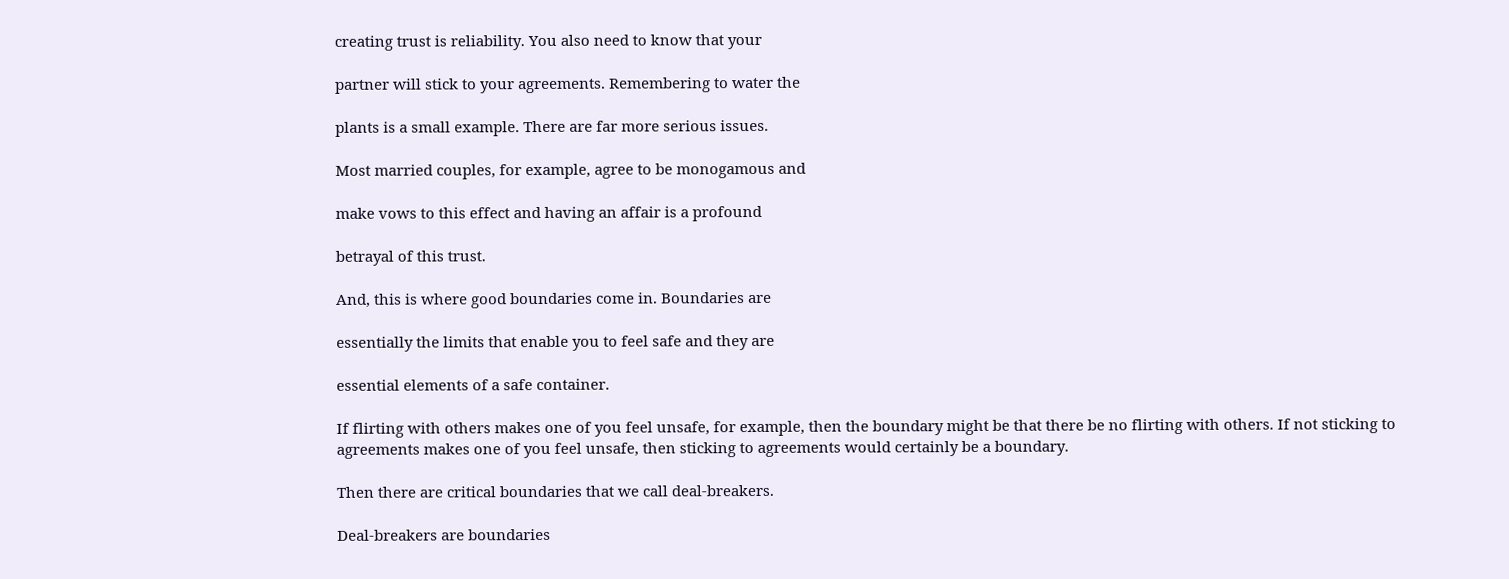creating trust is reliability. You also need to know that your

partner will stick to your agreements. Remembering to water the

plants is a small example. There are far more serious issues.

Most married couples, for example, agree to be monogamous and

make vows to this effect and having an affair is a profound

betrayal of this trust.

And, this is where good boundaries come in. Boundaries are

essentially the limits that enable you to feel safe and they are

essential elements of a safe container.

If flirting with others makes one of you feel unsafe, for example, then the boundary might be that there be no flirting with others. If not sticking to agreements makes one of you feel unsafe, then sticking to agreements would certainly be a boundary.

Then there are critical boundaries that we call deal-breakers.

Deal-breakers are boundaries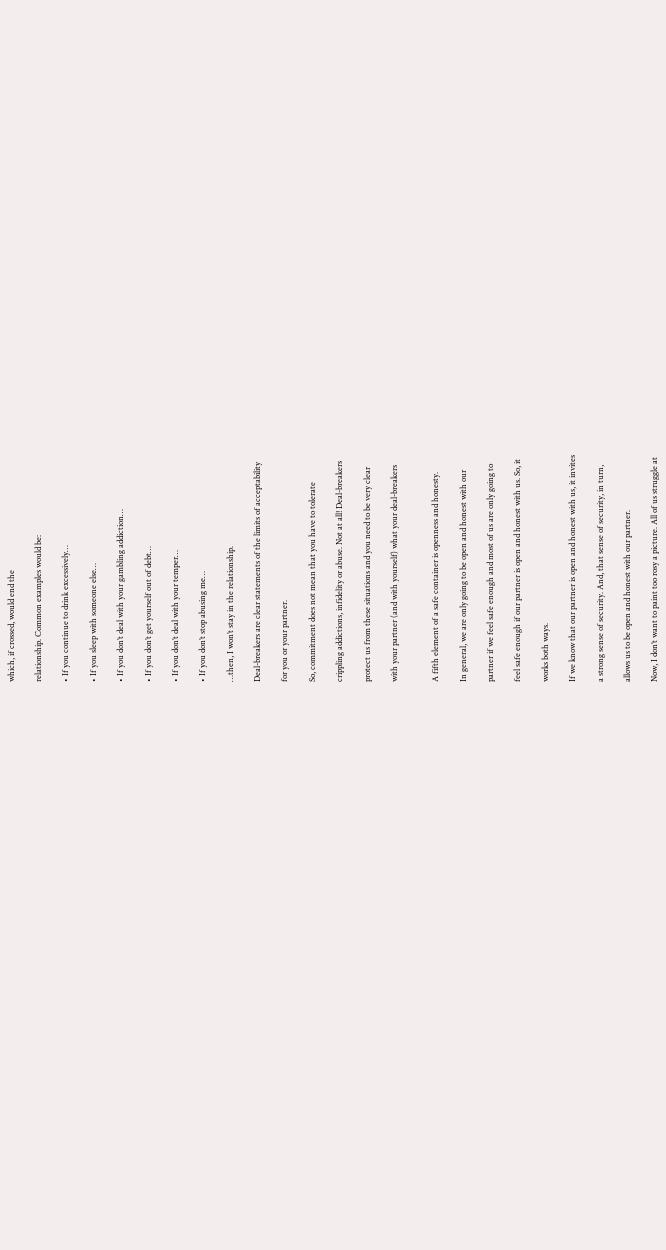which, if crossed, would end the

relationship. Common examples would be:

• If you continue to drink excessively…

• If you sleep with someone else…

• If you don’t deal with your gambling addiction…

• If you don’t get yourself out of debt…

• If you don’t deal with your temper…

• If you don’t stop abusing me…

…then, I won’t stay in the relationship.

Deal-breakers are clear statements of the limits of acceptability

for you or your partner.

So, commitment does not mean that you have to tolerate

crippling addictions, infidelity or abuse. Not at all! Deal-breakers

protect us from these situations and you need to be very clear

with your partner (and with yourself) what your deal-breakers


A fifth element of a safe container is openness and honesty.

In general, we are only going to be open and honest with our

partner if we feel safe enough and most of us are only going to

feel safe enough if our partner is open and honest with us. So, it

works both ways.

If we know that our partner is open and honest with us, it invites

a strong sense of security. And, that sense of security, in turn,

allows us to be open and honest with our partner.

Now, I don’t want to paint too rosy a picture. All of us struggle at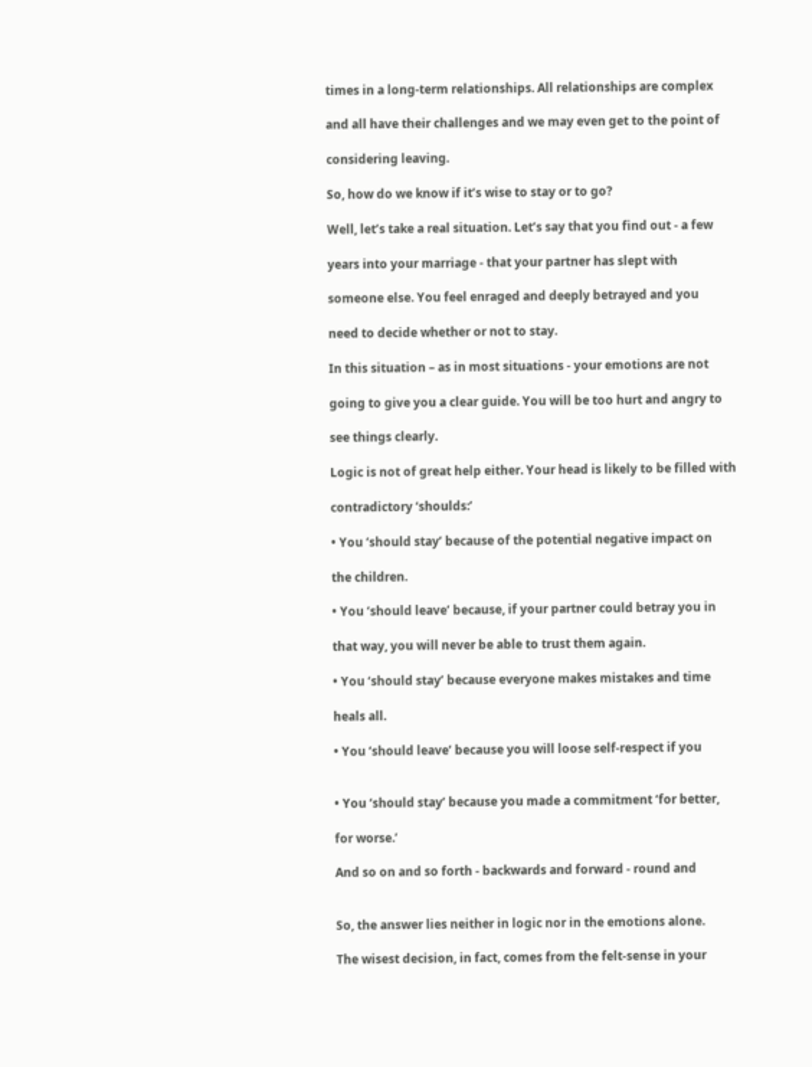times in a long-term relationships. All relationships are complex

and all have their challenges and we may even get to the point of

considering leaving.

So, how do we know if it’s wise to stay or to go?

Well, let’s take a real situation. Let’s say that you find out - a few

years into your marriage - that your partner has slept with

someone else. You feel enraged and deeply betrayed and you

need to decide whether or not to stay.

In this situation – as in most situations - your emotions are not

going to give you a clear guide. You will be too hurt and angry to

see things clearly.

Logic is not of great help either. Your head is likely to be filled with

contradictory ‘shoulds:’

• You ‘should stay’ because of the potential negative impact on

the children.

• You ‘should leave’ because, if your partner could betray you in

that way, you will never be able to trust them again.

• You ‘should stay’ because everyone makes mistakes and time

heals all.

• You ‘should leave’ because you will loose self-respect if you


• You ‘should stay’ because you made a commitment ‘for better,

for worse.’

And so on and so forth - backwards and forward - round and


So, the answer lies neither in logic nor in the emotions alone.

The wisest decision, in fact, comes from the felt-sense in your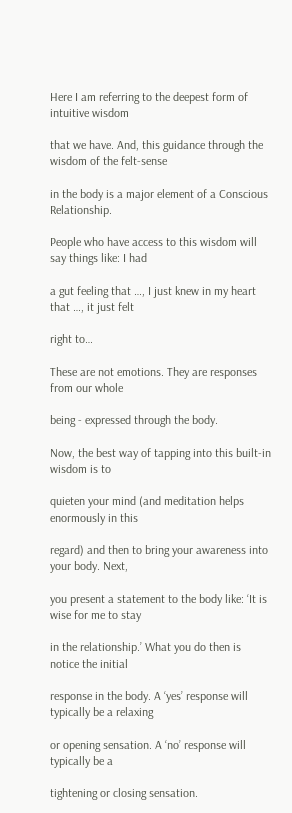Here I am referring to the deepest form of intuitive wisdom

that we have. And, this guidance through the wisdom of the felt-sense

in the body is a major element of a Conscious Relationship.

People who have access to this wisdom will say things like: I had

a gut feeling that …, I just knew in my heart that …, it just felt

right to…

These are not emotions. They are responses from our whole

being - expressed through the body.

Now, the best way of tapping into this built-in wisdom is to

quieten your mind (and meditation helps enormously in this

regard) and then to bring your awareness into your body. Next,

you present a statement to the body like: ‘It is wise for me to stay

in the relationship.’ What you do then is notice the initial

response in the body. A ‘yes’ response will typically be a relaxing

or opening sensation. A ‘no’ response will typically be a

tightening or closing sensation.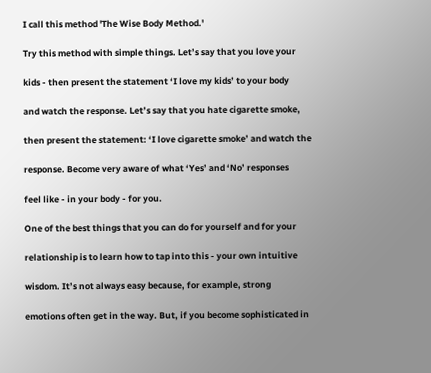I call this method 'The Wise Body Method.'

Try this method with simple things. Let’s say that you love your

kids - then present the statement ‘I love my kids’ to your body

and watch the response. Let’s say that you hate cigarette smoke,

then present the statement: ‘I love cigarette smoke’ and watch the

response. Become very aware of what ‘Yes’ and ‘No’ responses

feel like - in your body - for you.

One of the best things that you can do for yourself and for your

relationship is to learn how to tap into this - your own intuitive

wisdom. It’s not always easy because, for example, strong

emotions often get in the way. But, if you become sophisticated in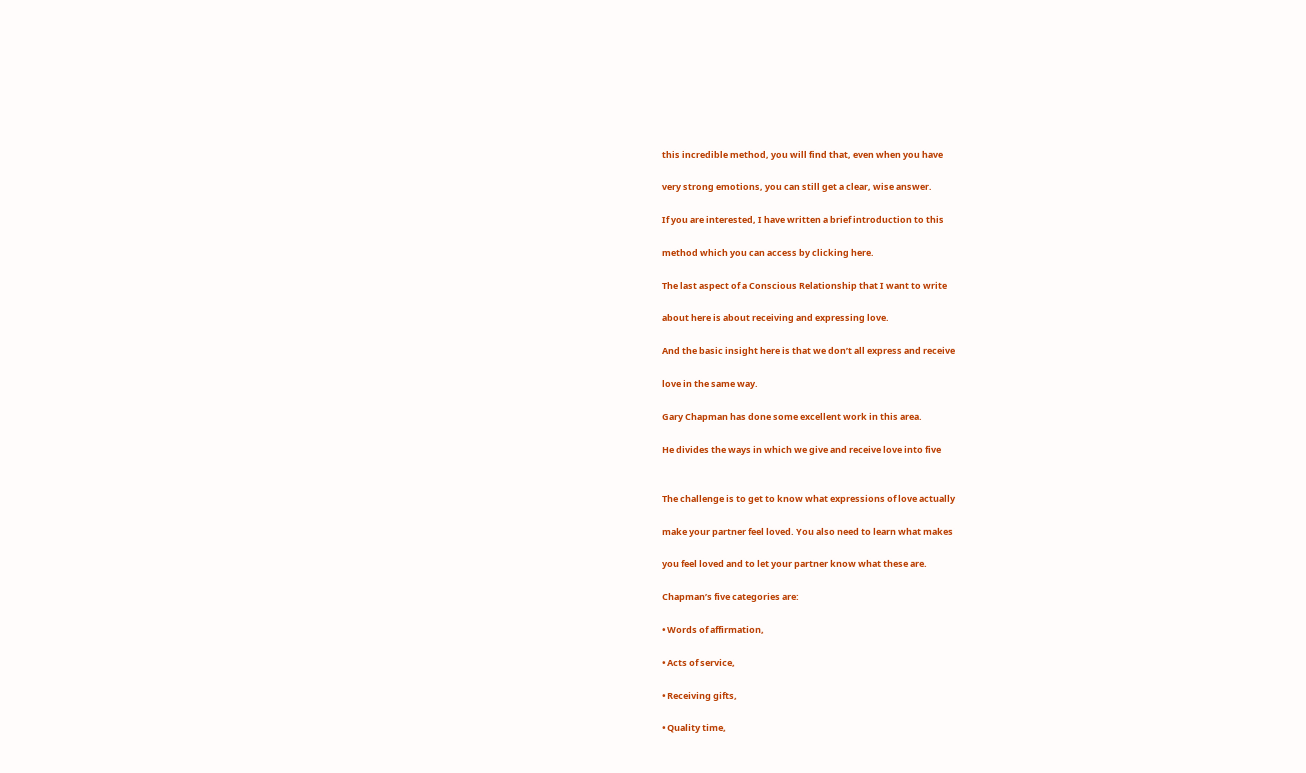this incredible method, you will find that, even when you have

very strong emotions, you can still get a clear, wise answer.

If you are interested, I have written a brief introduction to this

method which you can access by clicking here.

The last aspect of a Conscious Relationship that I want to write

about here is about receiving and expressing love.

And the basic insight here is that we don’t all express and receive

love in the same way.

Gary Chapman has done some excellent work in this area.

He divides the ways in which we give and receive love into five


The challenge is to get to know what expressions of love actually

make your partner feel loved. You also need to learn what makes

you feel loved and to let your partner know what these are.

Chapman’s five categories are:

• Words of affirmation,

• Acts of service,

• Receiving gifts,

• Quality time,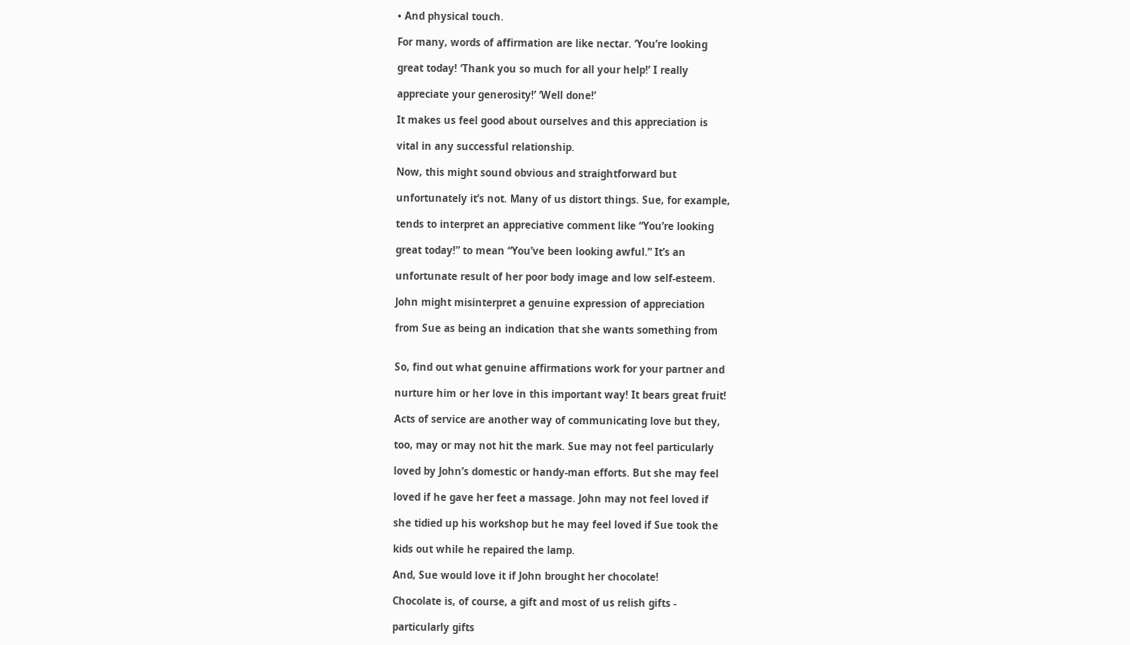• And physical touch.

For many, words of affirmation are like nectar. ‘You’re looking

great today! ‘Thank you so much for all your help!’ I really

appreciate your generosity!’ ‘Well done!’

It makes us feel good about ourselves and this appreciation is

vital in any successful relationship.

Now, this might sound obvious and straightforward but

unfortunately it’s not. Many of us distort things. Sue, for example,

tends to interpret an appreciative comment like “You’re looking

great today!” to mean “You’ve been looking awful.” It’s an

unfortunate result of her poor body image and low self-esteem.

John might misinterpret a genuine expression of appreciation

from Sue as being an indication that she wants something from


So, find out what genuine affirmations work for your partner and

nurture him or her love in this important way! It bears great fruit!

Acts of service are another way of communicating love but they,

too, may or may not hit the mark. Sue may not feel particularly

loved by John’s domestic or handy-man efforts. But she may feel

loved if he gave her feet a massage. John may not feel loved if

she tidied up his workshop but he may feel loved if Sue took the

kids out while he repaired the lamp.

And, Sue would love it if John brought her chocolate!

Chocolate is, of course, a gift and most of us relish gifts -

particularly gifts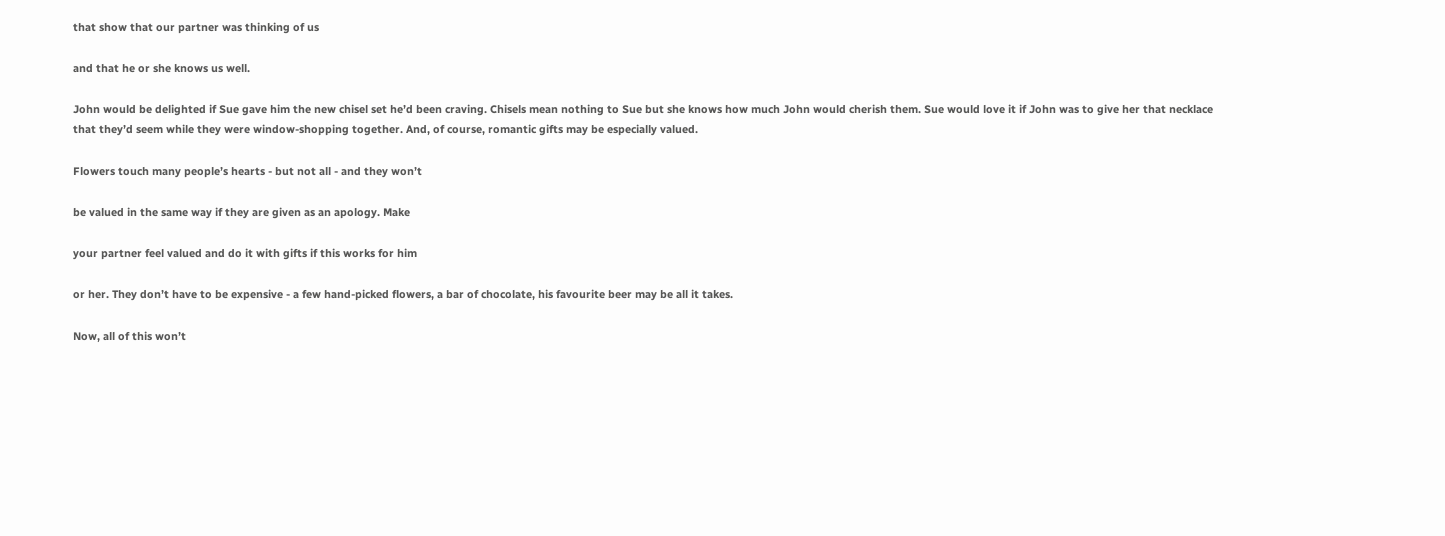that show that our partner was thinking of us

and that he or she knows us well.

John would be delighted if Sue gave him the new chisel set he’d been craving. Chisels mean nothing to Sue but she knows how much John would cherish them. Sue would love it if John was to give her that necklace that they’d seem while they were window-shopping together. And, of course, romantic gifts may be especially valued.

Flowers touch many people’s hearts - but not all - and they won’t

be valued in the same way if they are given as an apology. Make

your partner feel valued and do it with gifts if this works for him

or her. They don’t have to be expensive - a few hand-picked flowers, a bar of chocolate, his favourite beer may be all it takes.

Now, all of this won’t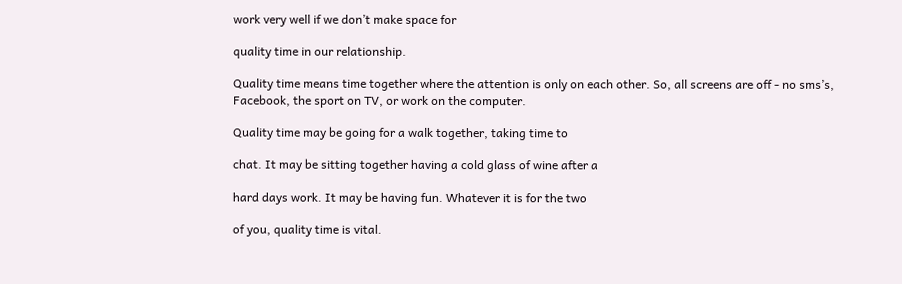work very well if we don’t make space for

quality time in our relationship.

Quality time means time together where the attention is only on each other. So, all screens are off - no sms’s, Facebook, the sport on TV, or work on the computer.

Quality time may be going for a walk together, taking time to

chat. It may be sitting together having a cold glass of wine after a

hard days work. It may be having fun. Whatever it is for the two

of you, quality time is vital.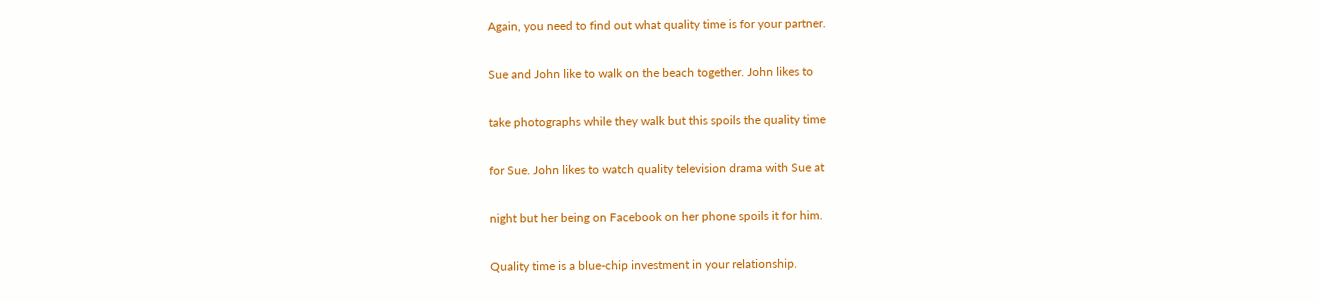Again, you need to find out what quality time is for your partner.

Sue and John like to walk on the beach together. John likes to

take photographs while they walk but this spoils the quality time

for Sue. John likes to watch quality television drama with Sue at

night but her being on Facebook on her phone spoils it for him.

Quality time is a blue-chip investment in your relationship.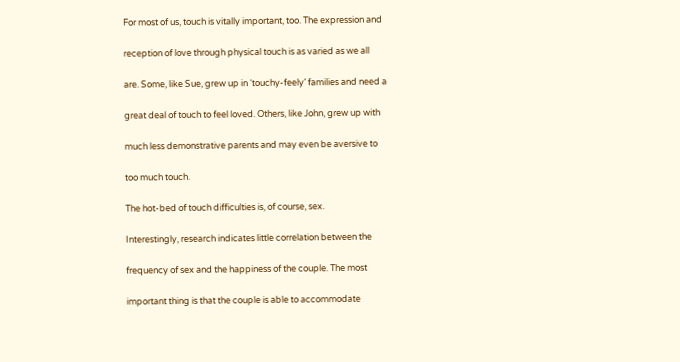For most of us, touch is vitally important, too. The expression and

reception of love through physical touch is as varied as we all

are. Some, like Sue, grew up in ‘touchy-feely’ families and need a

great deal of touch to feel loved. Others, like John, grew up with

much less demonstrative parents and may even be aversive to

too much touch.

The hot-bed of touch difficulties is, of course, sex.

Interestingly, research indicates little correlation between the

frequency of sex and the happiness of the couple. The most

important thing is that the couple is able to accommodate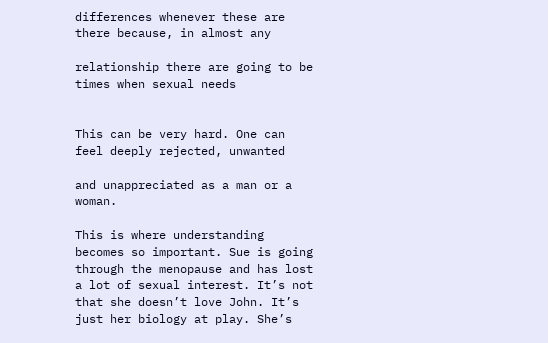differences whenever these are there because, in almost any

relationship there are going to be times when sexual needs


This can be very hard. One can feel deeply rejected, unwanted

and unappreciated as a man or a woman.

This is where understanding becomes so important. Sue is going through the menopause and has lost a lot of sexual interest. It’s not that she doesn’t love John. It’s just her biology at play. She’s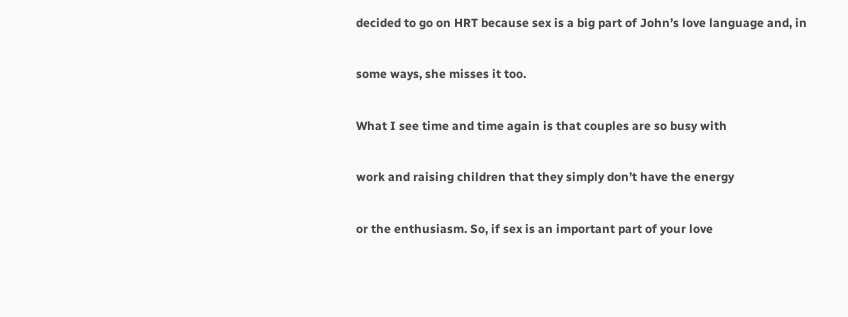decided to go on HRT because sex is a big part of John’s love language and, in

some ways, she misses it too.

What I see time and time again is that couples are so busy with

work and raising children that they simply don’t have the energy

or the enthusiasm. So, if sex is an important part of your love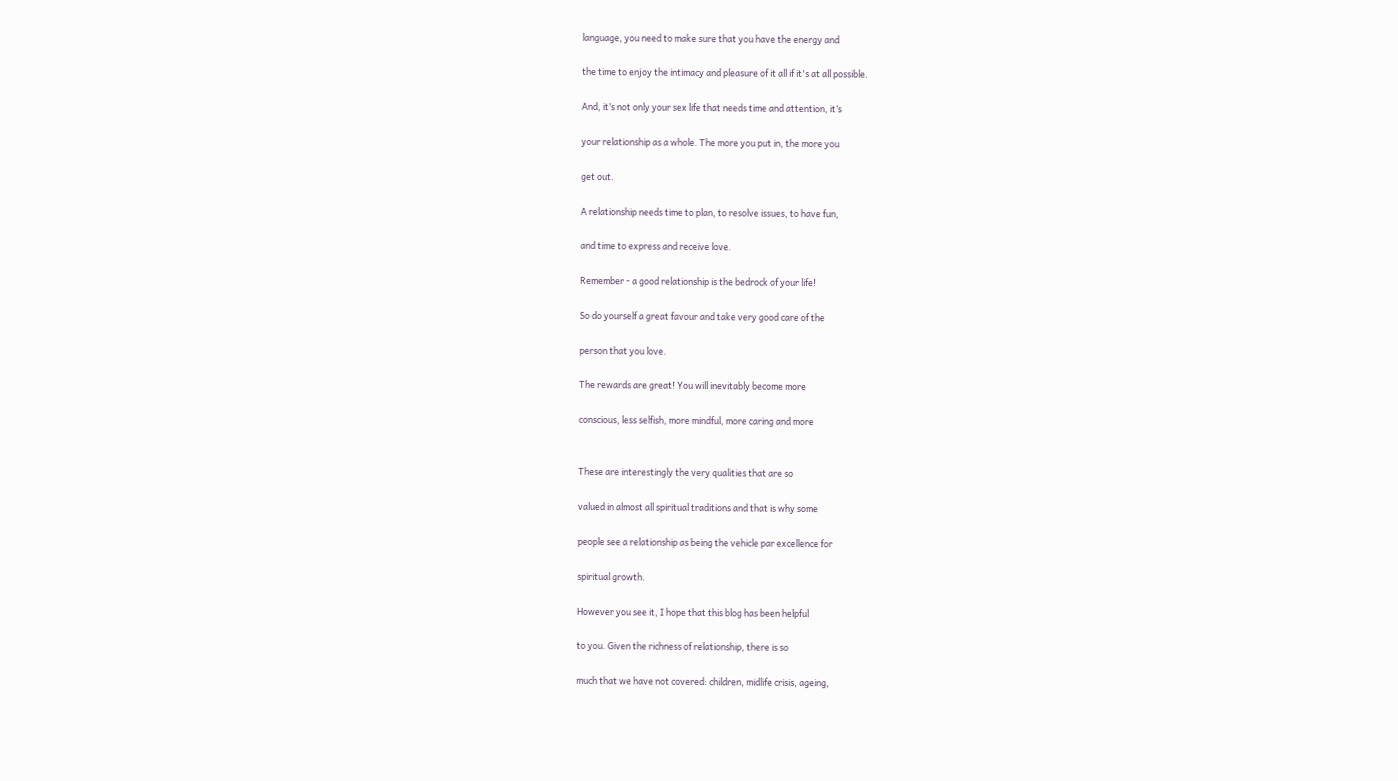language, you need to make sure that you have the energy and

the time to enjoy the intimacy and pleasure of it all if it's at all possible.

And, it’s not only your sex life that needs time and attention, it’s

your relationship as a whole. The more you put in, the more you

get out.

A relationship needs time to plan, to resolve issues, to have fun,

and time to express and receive love.

Remember - a good relationship is the bedrock of your life!

So do yourself a great favour and take very good care of the

person that you love.

The rewards are great! You will inevitably become more

conscious, less selfish, more mindful, more caring and more


These are interestingly the very qualities that are so

valued in almost all spiritual traditions and that is why some

people see a relationship as being the vehicle par excellence for

spiritual growth.

However you see it, I hope that this blog has been helpful

to you. Given the richness of relationship, there is so

much that we have not covered: children, midlife crisis, ageing,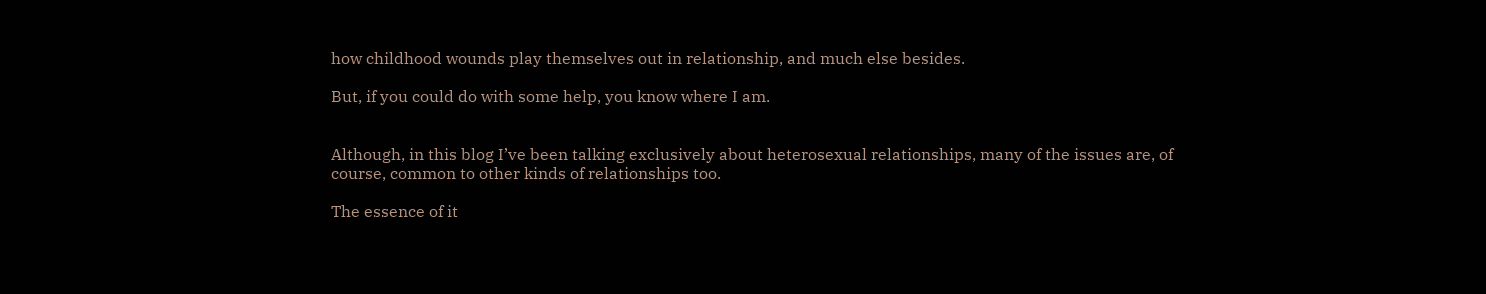how childhood wounds play themselves out in relationship, and much else besides.

But, if you could do with some help, you know where I am.


Although, in this blog I’ve been talking exclusively about heterosexual relationships, many of the issues are, of course, common to other kinds of relationships too.

The essence of it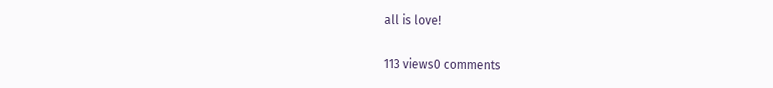all is love!

113 views0 comments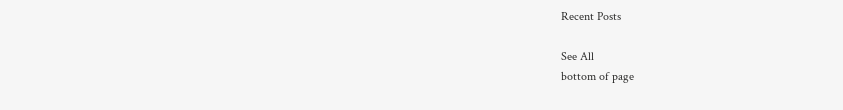Recent Posts

See All
bottom of page